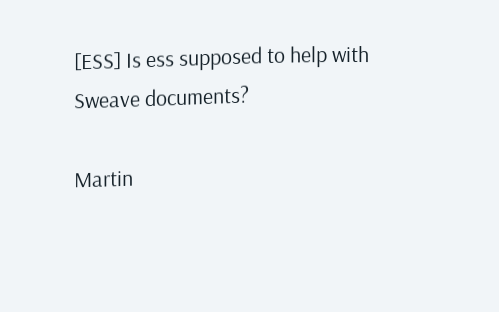[ESS] Is ess supposed to help with Sweave documents?

Martin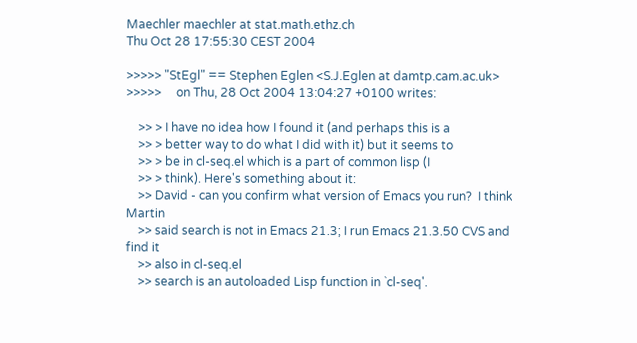Maechler maechler at stat.math.ethz.ch
Thu Oct 28 17:55:30 CEST 2004

>>>>> "StEgl" == Stephen Eglen <S.J.Eglen at damtp.cam.ac.uk>
>>>>>     on Thu, 28 Oct 2004 13:04:27 +0100 writes:

    >> > I have no idea how I found it (and perhaps this is a
    >> > better way to do what I did with it) but it seems to
    >> > be in cl-seq.el which is a part of common lisp (I
    >> > think). Here's something about it:
    >> David - can you confirm what version of Emacs you run?  I think Martin
    >> said search is not in Emacs 21.3; I run Emacs 21.3.50 CVS and find it
    >> also in cl-seq.el
    >> search is an autoloaded Lisp function in `cl-seq'.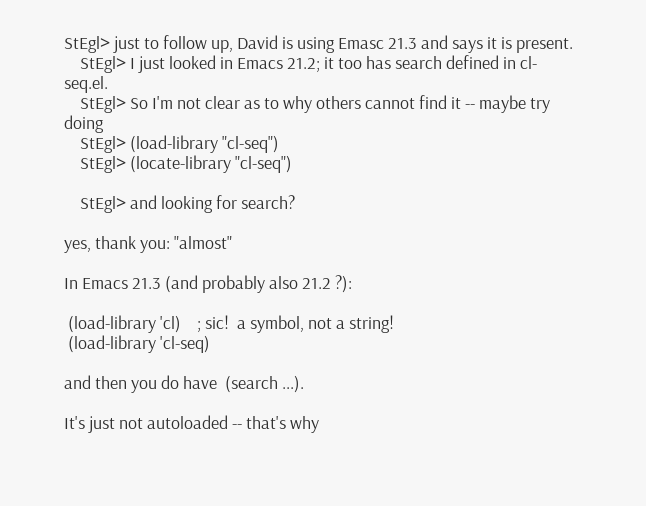StEgl> just to follow up, David is using Emasc 21.3 and says it is present.
    StEgl> I just looked in Emacs 21.2; it too has search defined in cl-seq.el.
    StEgl> So I'm not clear as to why others cannot find it -- maybe try doing
    StEgl> (load-library "cl-seq")
    StEgl> (locate-library "cl-seq")

    StEgl> and looking for search?

yes, thank you: "almost"

In Emacs 21.3 (and probably also 21.2 ?):

 (load-library 'cl)    ; sic!  a symbol, not a string!
 (load-library 'cl-seq)

and then you do have  (search ...).

It's just not autoloaded -- that's why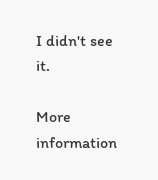I didn't see it.

More information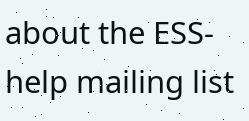about the ESS-help mailing list